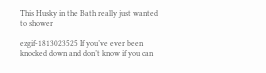This Husky in the Bath really just wanted to shower

ezgif-1813023525 If you’ve ever been knocked down and don’t know if you can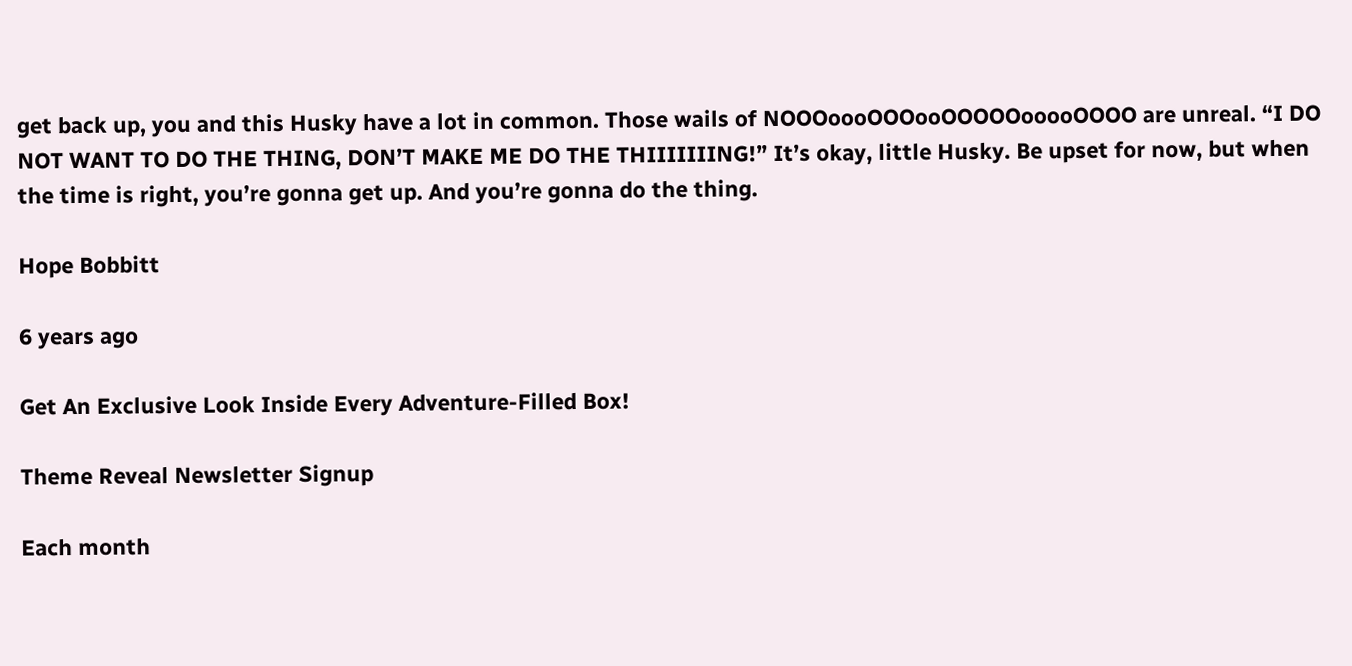get back up, you and this Husky have a lot in common. Those wails of NOOOoooOOOooOOOOOooooOOOO are unreal. “I DO NOT WANT TO DO THE THING, DON’T MAKE ME DO THE THIIIIIIING!” It’s okay, little Husky. Be upset for now, but when the time is right, you’re gonna get up. And you’re gonna do the thing.

Hope Bobbitt

6 years ago

Get An Exclusive Look Inside Every Adventure-Filled Box!

Theme Reveal Newsletter Signup

Each month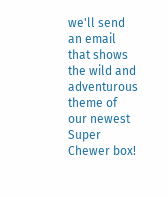we'll send an email that shows the wild and adventurous theme of our newest Super Chewer box!